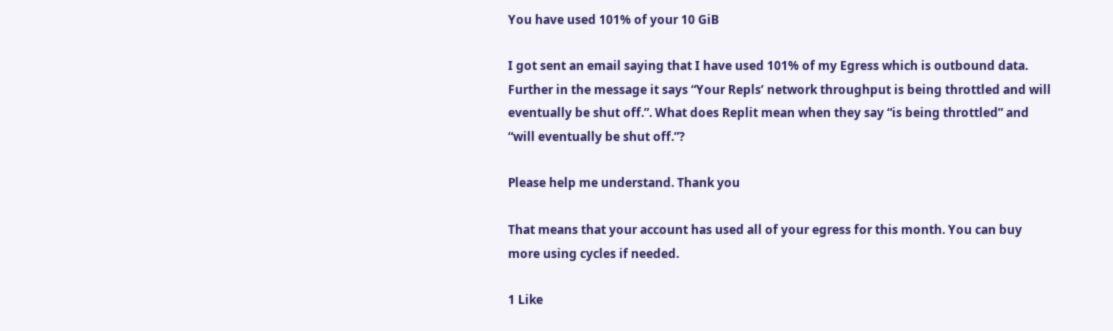You have used 101% of your 10 GiB

I got sent an email saying that I have used 101% of my Egress which is outbound data.
Further in the message it says “Your Repls’ network throughput is being throttled and will eventually be shut off.”. What does Replit mean when they say “is being throttled” and “will eventually be shut off.”?

Please help me understand. Thank you

That means that your account has used all of your egress for this month. You can buy more using cycles if needed.

1 Like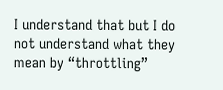I understand that but I do not understand what they mean by “throttling”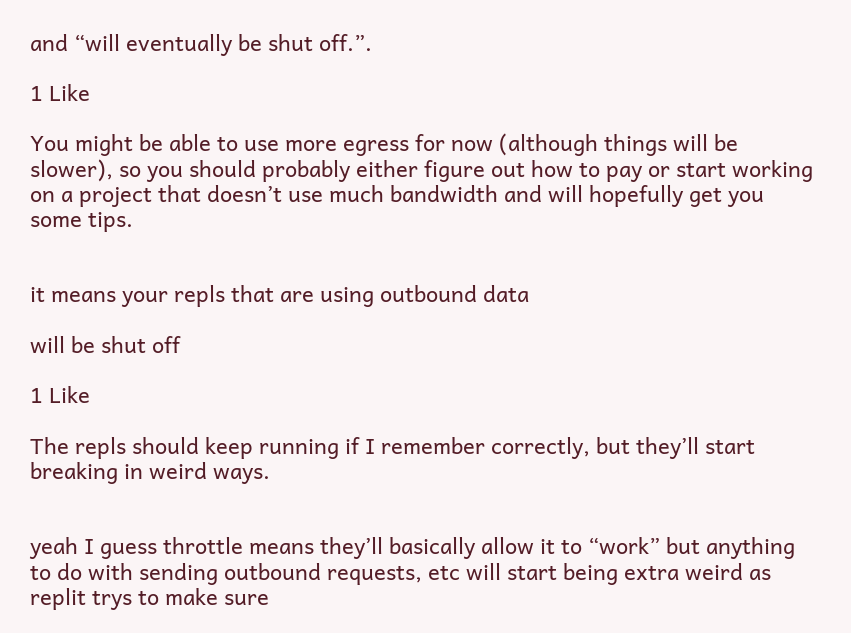and “will eventually be shut off.”.

1 Like

You might be able to use more egress for now (although things will be slower), so you should probably either figure out how to pay or start working on a project that doesn’t use much bandwidth and will hopefully get you some tips.


it means your repls that are using outbound data

will be shut off

1 Like

The repls should keep running if I remember correctly, but they’ll start breaking in weird ways.


yeah I guess throttle means they’ll basically allow it to “work” but anything to do with sending outbound requests, etc will start being extra weird as replit trys to make sure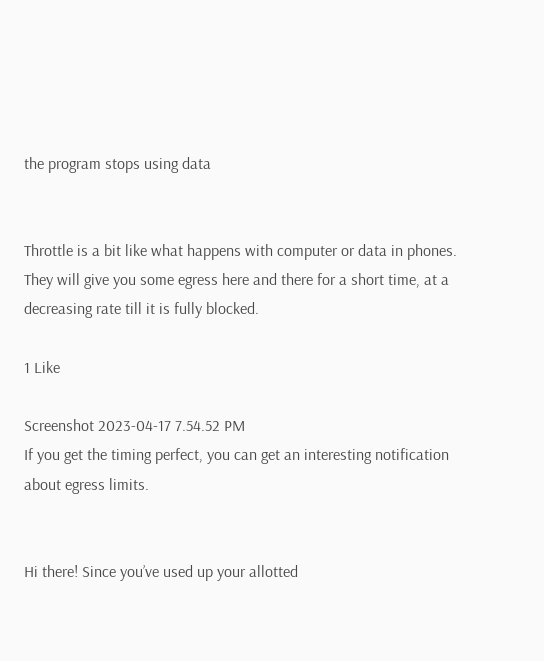the program stops using data


Throttle is a bit like what happens with computer or data in phones. They will give you some egress here and there for a short time, at a decreasing rate till it is fully blocked.

1 Like

Screenshot 2023-04-17 7.54.52 PM
If you get the timing perfect, you can get an interesting notification about egress limits.


Hi there! Since you’ve used up your allotted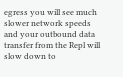egress you will see much slower network speeds and your outbound data transfer from the Repl will slow down to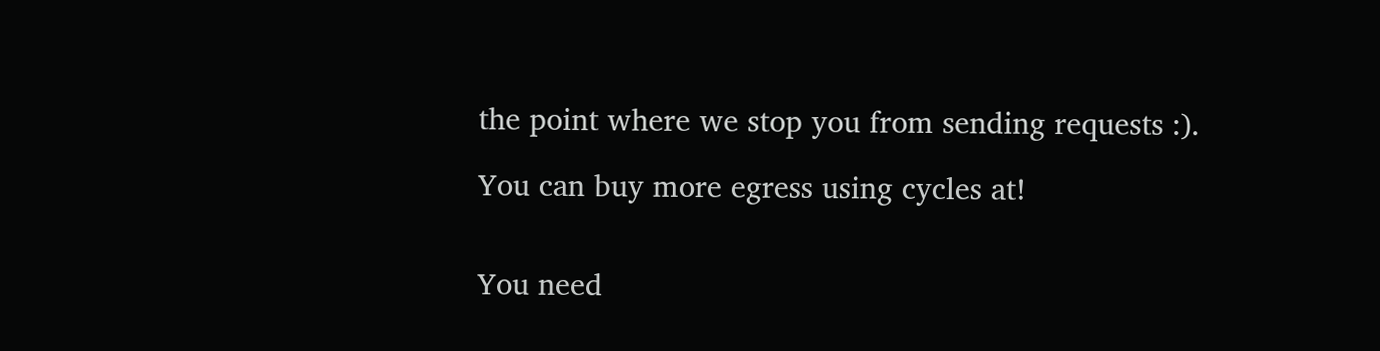the point where we stop you from sending requests :).

You can buy more egress using cycles at!


You need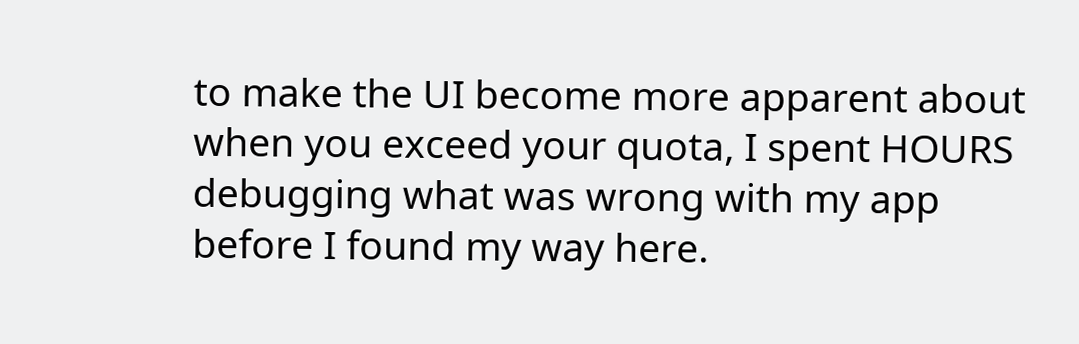to make the UI become more apparent about when you exceed your quota, I spent HOURS debugging what was wrong with my app before I found my way here.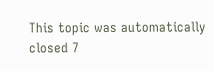This topic was automatically closed 7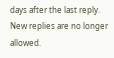days after the last reply. New replies are no longer allowed.